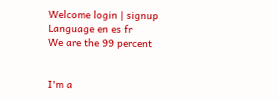Welcome login | signup
Language en es fr
We are the 99 percent


I'm a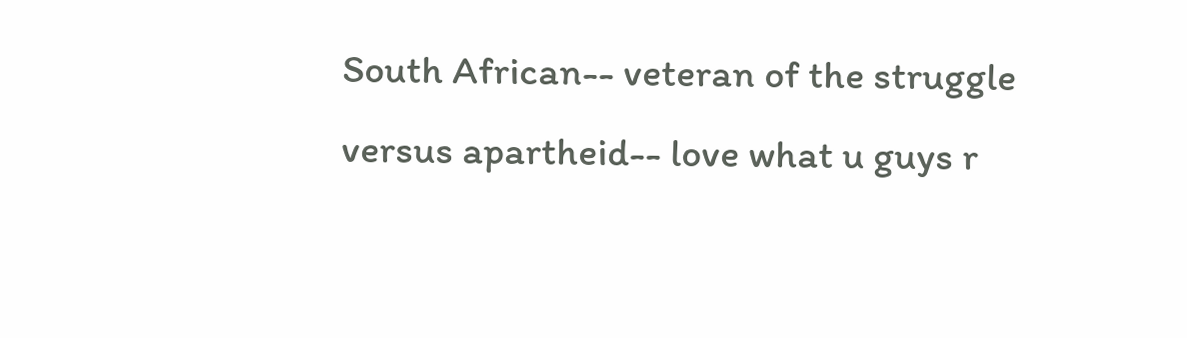South African-- veteran of the struggle versus apartheid-- love what u guys r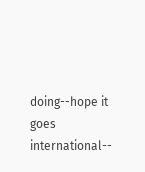doing--hope it goes international--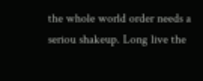the whole world order needs a seriou shakeup. Long live the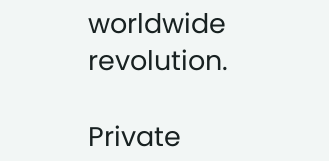worldwide revolution.

Private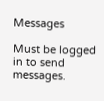Messages

Must be logged in to send messages.